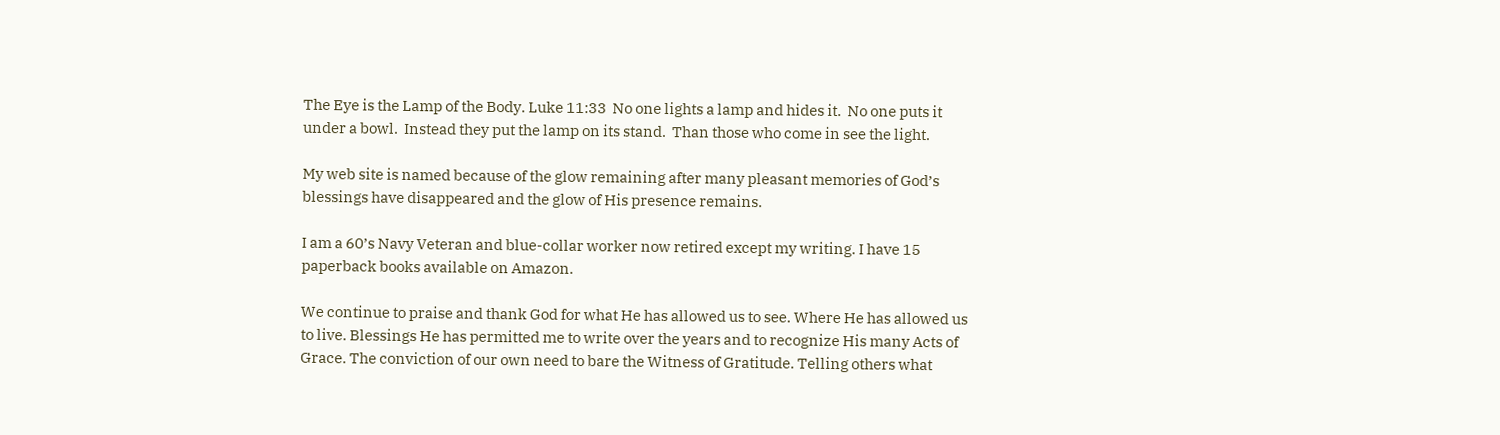The Eye is the Lamp of the Body. Luke 11:33  No one lights a lamp and hides it.  No one puts it under a bowl.  Instead they put the lamp on its stand.  Than those who come in see the light.

My web site is named because of the glow remaining after many pleasant memories of God’s blessings have disappeared and the glow of His presence remains.

I am a 60’s Navy Veteran and blue-collar worker now retired except my writing. I have 15 paperback books available on Amazon.

We continue to praise and thank God for what He has allowed us to see. Where He has allowed us to live. Blessings He has permitted me to write over the years and to recognize His many Acts of Grace. The conviction of our own need to bare the Witness of Gratitude. Telling others what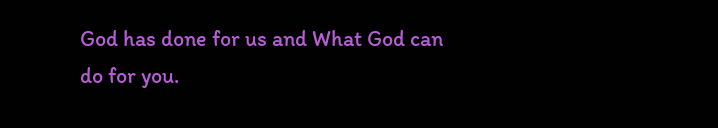God has done for us and What God can do for you.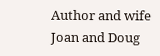Author and wife
Joan and Doug